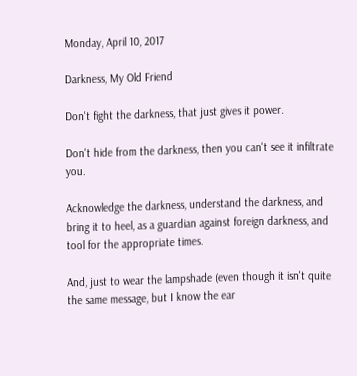Monday, April 10, 2017

Darkness, My Old Friend

Don't fight the darkness, that just gives it power.

Don't hide from the darkness, then you can't see it infiltrate you.

Acknowledge the darkness, understand the darkness, and bring it to heel, as a guardian against foreign darkness, and tool for the appropriate times.

And, just to wear the lampshade (even though it isn't quite the same message, but I know the ear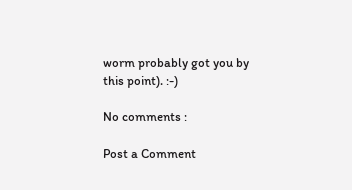worm probably got you by this point). :-)

No comments :

Post a Comment